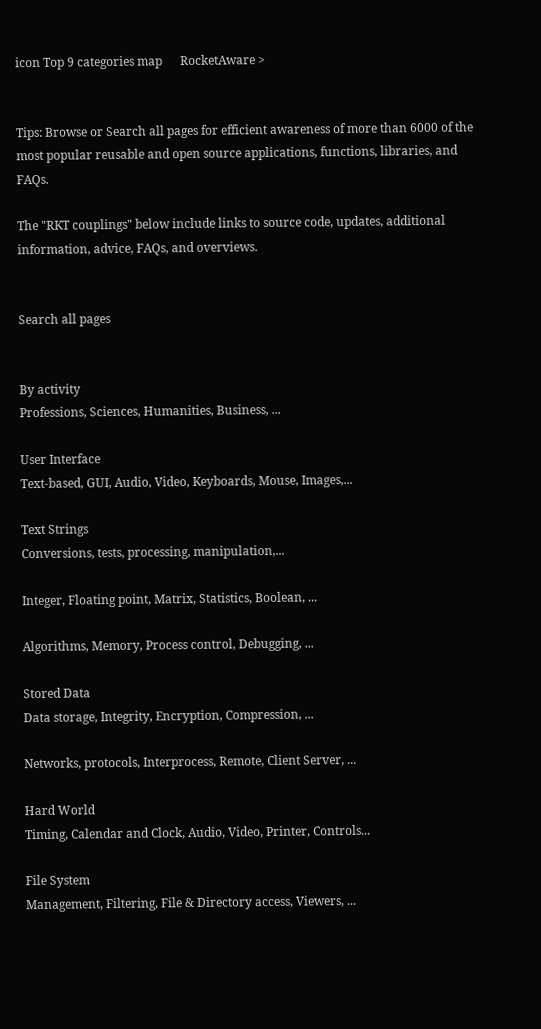icon Top 9 categories map      RocketAware >


Tips: Browse or Search all pages for efficient awareness of more than 6000 of the most popular reusable and open source applications, functions, libraries, and FAQs.

The "RKT couplings" below include links to source code, updates, additional information, advice, FAQs, and overviews.


Search all pages


By activity
Professions, Sciences, Humanities, Business, ...

User Interface
Text-based, GUI, Audio, Video, Keyboards, Mouse, Images,...

Text Strings
Conversions, tests, processing, manipulation,...

Integer, Floating point, Matrix, Statistics, Boolean, ...

Algorithms, Memory, Process control, Debugging, ...

Stored Data
Data storage, Integrity, Encryption, Compression, ...

Networks, protocols, Interprocess, Remote, Client Server, ...

Hard World
Timing, Calendar and Clock, Audio, Video, Printer, Controls...

File System
Management, Filtering, File & Directory access, Viewers, ...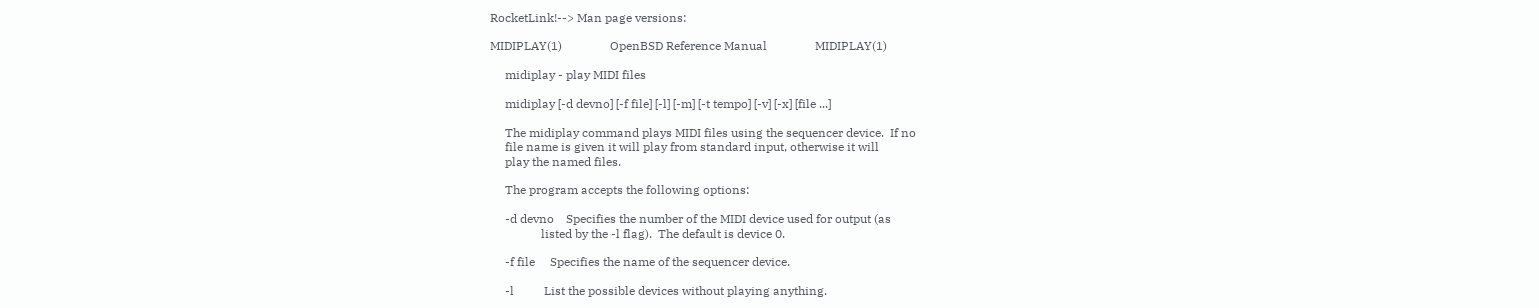RocketLink!--> Man page versions:

MIDIPLAY(1)                OpenBSD Reference Manual                MIDIPLAY(1)

     midiplay - play MIDI files

     midiplay [-d devno] [-f file] [-l] [-m] [-t tempo] [-v] [-x] [file ...]

     The midiplay command plays MIDI files using the sequencer device.  If no
     file name is given it will play from standard input, otherwise it will
     play the named files.

     The program accepts the following options:

     -d devno    Specifies the number of the MIDI device used for output (as
                 listed by the -l flag).  The default is device 0.

     -f file     Specifies the name of the sequencer device.

     -l          List the possible devices without playing anything.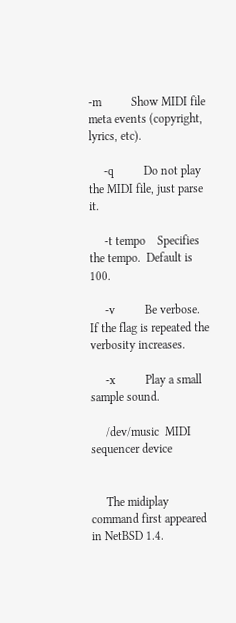-m          Show MIDI file meta events (copyright, lyrics, etc).

     -q          Do not play the MIDI file, just parse it.

     -t tempo    Specifies the tempo.  Default is 100.

     -v          Be verbose.  If the flag is repeated the verbosity increases.

     -x          Play a small sample sound.

     /dev/music  MIDI sequencer device


     The midiplay command first appeared in NetBSD 1.4.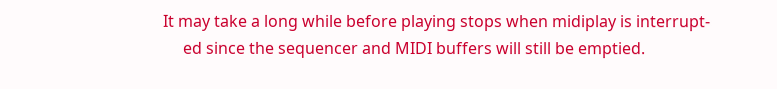It may take a long while before playing stops when midiplay is interrupt-
     ed since the sequencer and MIDI buffers will still be emptied.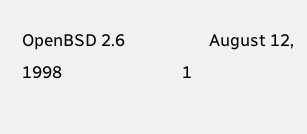OpenBSD 2.6                     August 12, 1998                              1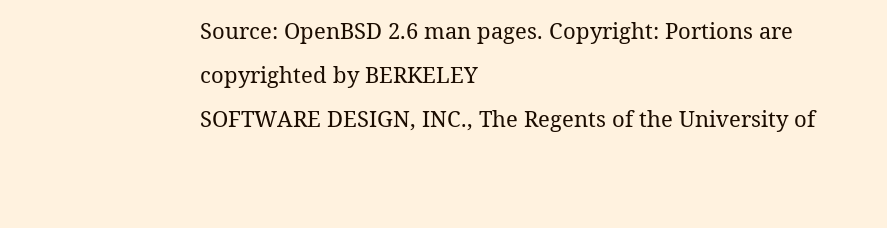Source: OpenBSD 2.6 man pages. Copyright: Portions are copyrighted by BERKELEY
SOFTWARE DESIGN, INC., The Regents of the University of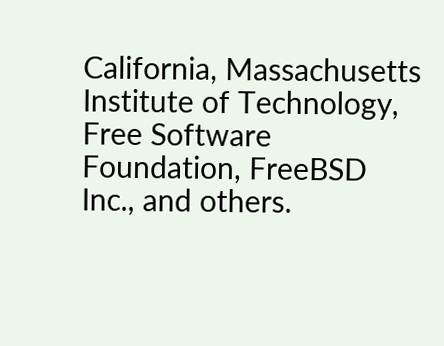California, Massachusetts
Institute of Technology, Free Software Foundation, FreeBSD Inc., and others.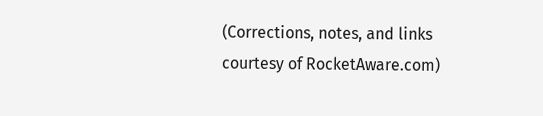(Corrections, notes, and links courtesy of RocketAware.com)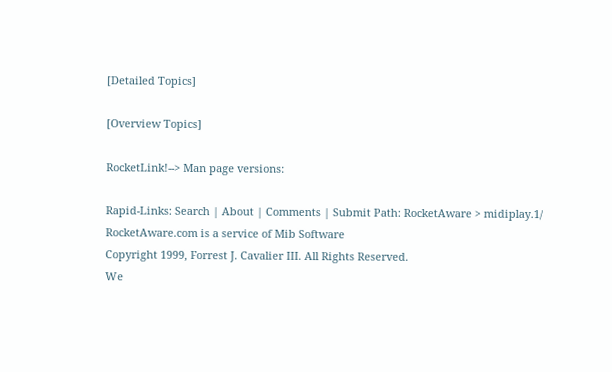[Detailed Topics]

[Overview Topics]

RocketLink!--> Man page versions:

Rapid-Links: Search | About | Comments | Submit Path: RocketAware > midiplay.1/
RocketAware.com is a service of Mib Software
Copyright 1999, Forrest J. Cavalier III. All Rights Reserved.
We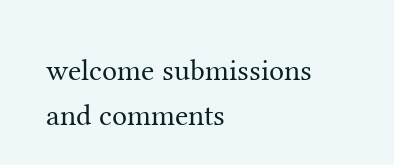welcome submissions and comments